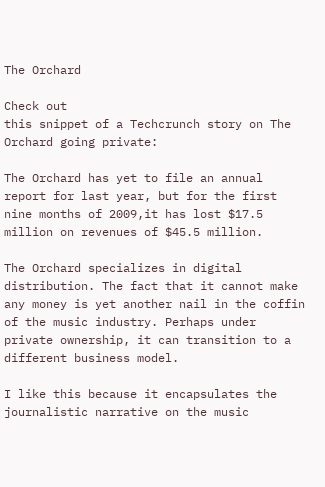The Orchard

Check out
this snippet of a Techcrunch story on The Orchard going private:

The Orchard has yet to file an annual report for last year, but for the first nine months of 2009,it has lost $17.5 million on revenues of $45.5 million.

The Orchard specializes in digital distribution. The fact that it cannot make any money is yet another nail in the coffin of the music industry. Perhaps under private ownership, it can transition to a different business model.

I like this because it encapsulates the journalistic narrative on the music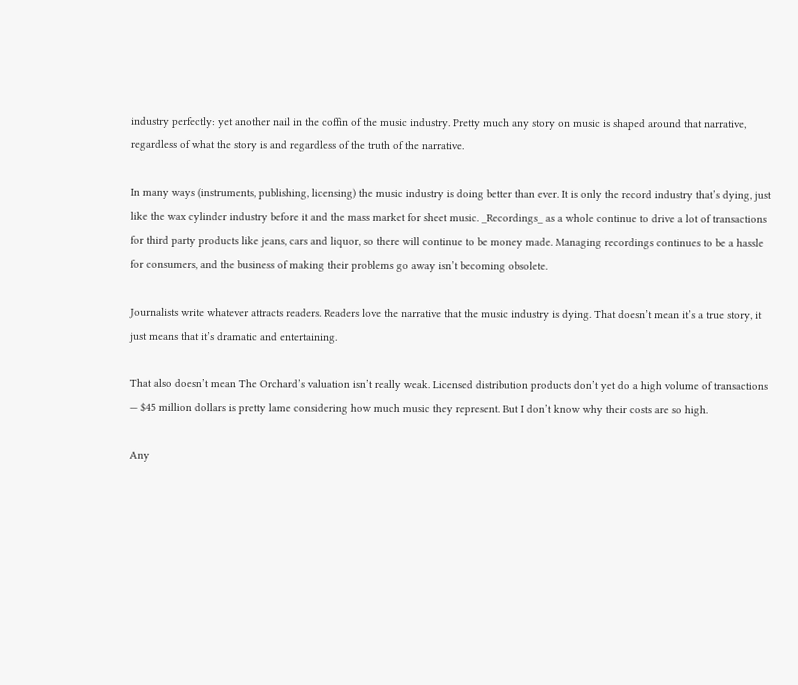industry perfectly: yet another nail in the coffin of the music industry. Pretty much any story on music is shaped around that narrative, regardless of what the story is and regardless of the truth of the narrative.

In many ways (instruments, publishing, licensing) the music industry is doing better than ever. It is only the record industry that’s dying, just like the wax cylinder industry before it and the mass market for sheet music. _Recordings_ as a whole continue to drive a lot of transactions for third party products like jeans, cars and liquor, so there will continue to be money made. Managing recordings continues to be a hassle for consumers, and the business of making their problems go away isn’t becoming obsolete.

Journalists write whatever attracts readers. Readers love the narrative that the music industry is dying. That doesn’t mean it’s a true story, it just means that it’s dramatic and entertaining.

That also doesn’t mean The Orchard’s valuation isn’t really weak. Licensed distribution products don’t yet do a high volume of transactions — $45 million dollars is pretty lame considering how much music they represent. But I don’t know why their costs are so high.

Any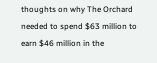thoughts on why The Orchard needed to spend $63 million to earn $46 million in the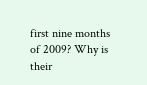first nine months of 2009? Why is their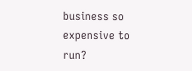business so expensive to run?